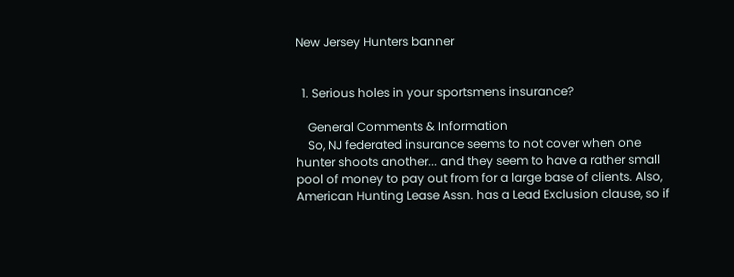New Jersey Hunters banner


  1. Serious holes in your sportsmens insurance?

    General Comments & Information
    So, NJ federated insurance seems to not cover when one hunter shoots another... and they seem to have a rather small pool of money to pay out from for a large base of clients. Also, American Hunting Lease Assn. has a Lead Exclusion clause, so if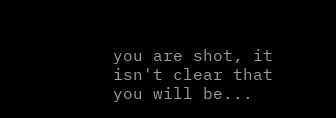you are shot, it isn't clear that you will be...